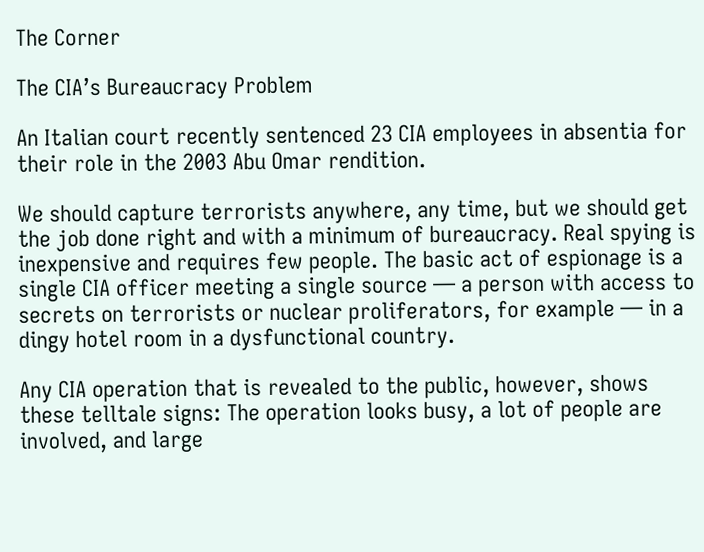The Corner

The CIA’s Bureaucracy Problem

An Italian court recently sentenced 23 CIA employees in absentia for their role in the 2003 Abu Omar rendition.

We should capture terrorists anywhere, any time, but we should get the job done right and with a minimum of bureaucracy. Real spying is inexpensive and requires few people. The basic act of espionage is a single CIA officer meeting a single source — a person with access to secrets on terrorists or nuclear proliferators, for example — in a dingy hotel room in a dysfunctional country.

Any CIA operation that is revealed to the public, however, shows these telltale signs: The operation looks busy, a lot of people are involved, and large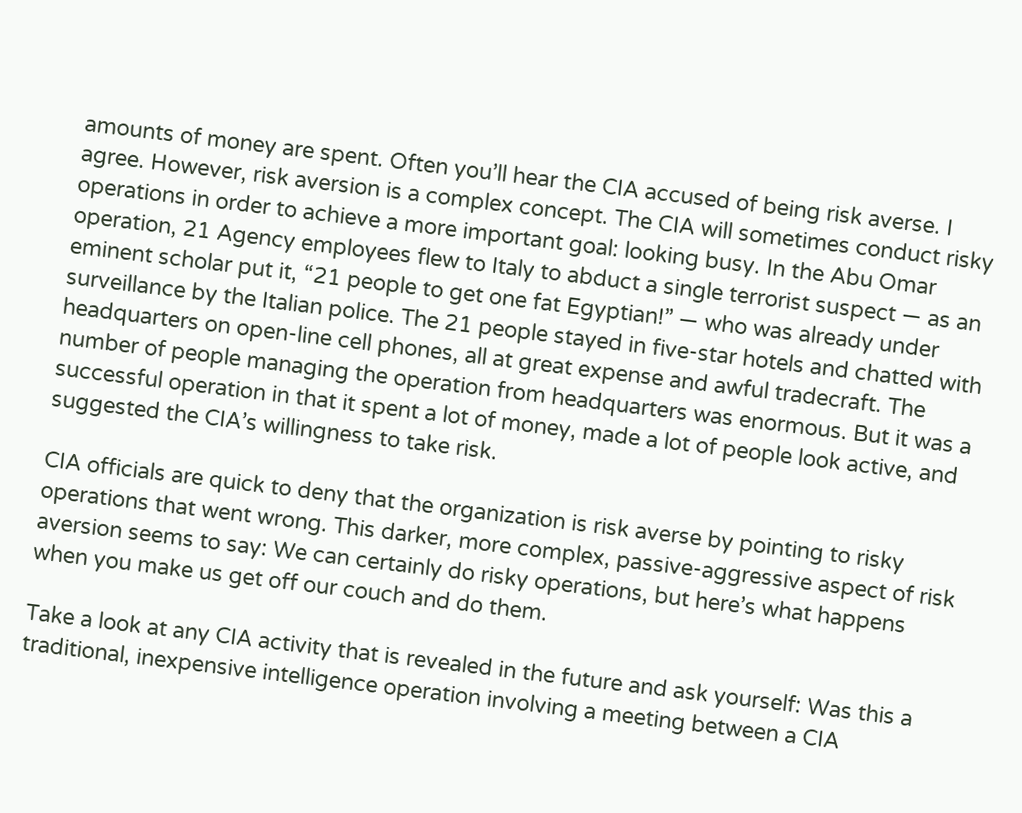amounts of money are spent. Often you’ll hear the CIA accused of being risk averse. I agree. However, risk aversion is a complex concept. The CIA will sometimes conduct risky operations in order to achieve a more important goal: looking busy. In the Abu Omar operation, 21 Agency employees flew to Italy to abduct a single terrorist suspect — as an eminent scholar put it, “21 people to get one fat Egyptian!” — who was already under surveillance by the Italian police. The 21 people stayed in five-star hotels and chatted with headquarters on open-line cell phones, all at great expense and awful tradecraft. The number of people managing the operation from headquarters was enormous. But it was a successful operation in that it spent a lot of money, made a lot of people look active, and suggested the CIA’s willingness to take risk.

CIA officials are quick to deny that the organization is risk averse by pointing to risky operations that went wrong. This darker, more complex, passive-aggressive aspect of risk aversion seems to say: We can certainly do risky operations, but here’s what happens when you make us get off our couch and do them.

Take a look at any CIA activity that is revealed in the future and ask yourself: Was this a traditional, inexpensive intelligence operation involving a meeting between a CIA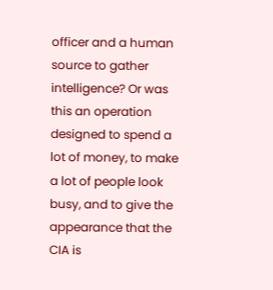officer and a human source to gather intelligence? Or was this an operation designed to spend a lot of money, to make a lot of people look busy, and to give the appearance that the CIA is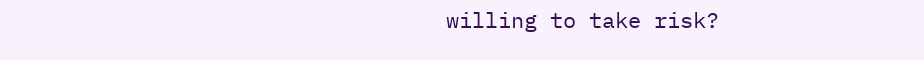willing to take risk?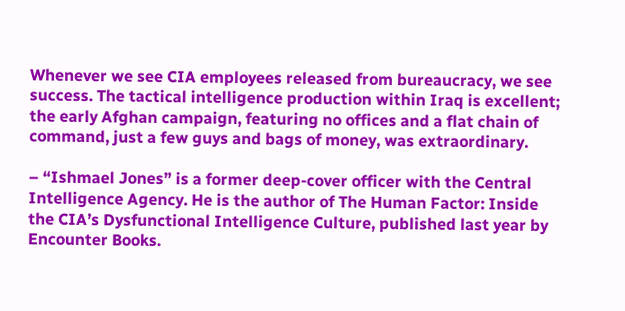Whenever we see CIA employees released from bureaucracy, we see success. The tactical intelligence production within Iraq is excellent; the early Afghan campaign, featuring no offices and a flat chain of command, just a few guys and bags of money, was extraordinary.

– “Ishmael Jones” is a former deep-cover officer with the Central Intelligence Agency. He is the author of The Human Factor: Inside the CIA’s Dysfunctional Intelligence Culture, published last year by Encounter Books.